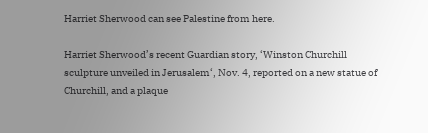Harriet Sherwood can see Palestine from here.

Harriet Sherwood’s recent Guardian story, ‘Winston Churchill sculpture unveiled in Jerusalem‘, Nov. 4, reported on a new statue of Churchill, and a plaque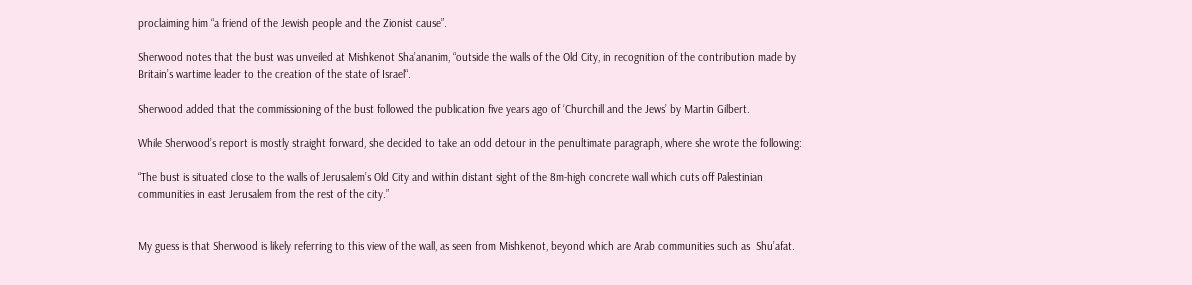proclaiming him “a friend of the Jewish people and the Zionist cause”.

Sherwood notes that the bust was unveiled at Mishkenot Sha’ananim, “outside the walls of the Old City, in recognition of the contribution made by Britain’s wartime leader to the creation of the state of Israel“.

Sherwood added that the commissioning of the bust followed the publication five years ago of ‘Churchill and the Jews’ by Martin Gilbert.

While Sherwood’s report is mostly straight forward, she decided to take an odd detour in the penultimate paragraph, where she wrote the following:

“The bust is situated close to the walls of Jerusalem’s Old City and within distant sight of the 8m-high concrete wall which cuts off Palestinian communities in east Jerusalem from the rest of the city.”


My guess is that Sherwood is likely referring to this view of the wall, as seen from Mishkenot, beyond which are Arab communities such as  Shu’afat.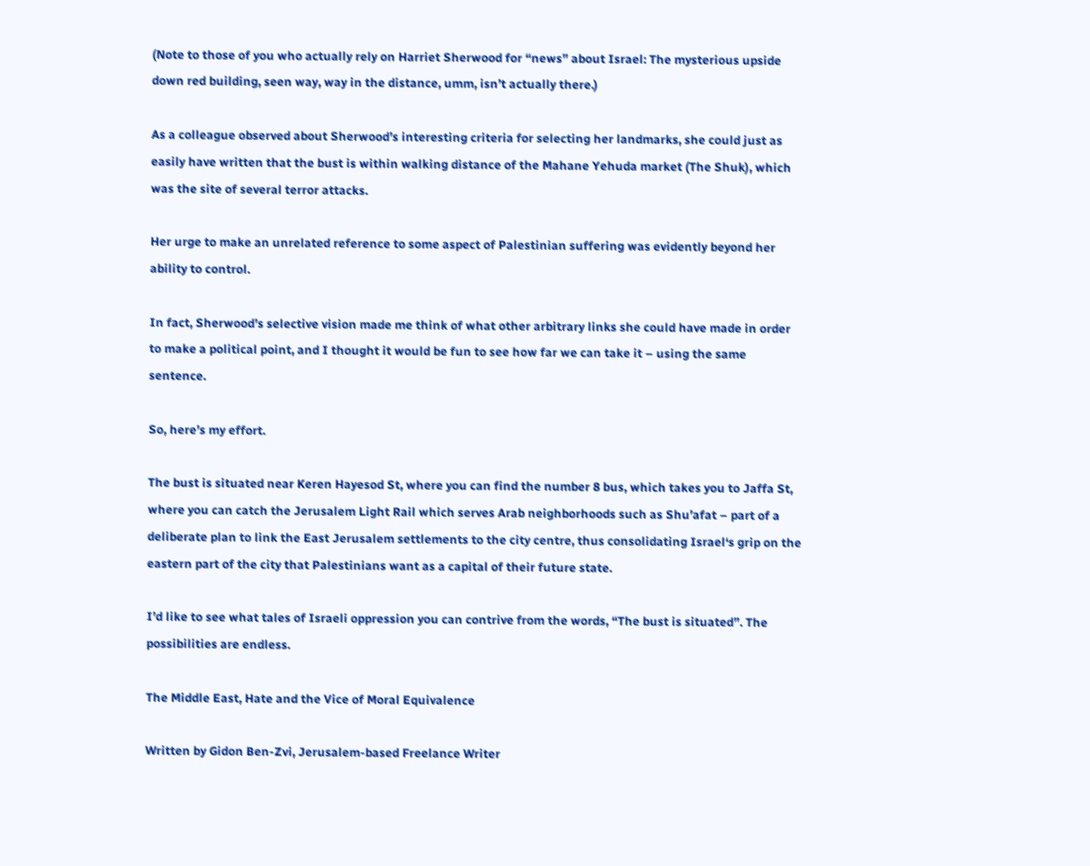(Note to those of you who actually rely on Harriet Sherwood for “news” about Israel: The mysterious upside down red building, seen way, way in the distance, umm, isn’t actually there.)

As a colleague observed about Sherwood’s interesting criteria for selecting her landmarks, she could just as easily have written that the bust is within walking distance of the Mahane Yehuda market (The Shuk), which was the site of several terror attacks.

Her urge to make an unrelated reference to some aspect of Palestinian suffering was evidently beyond her ability to control.

In fact, Sherwood’s selective vision made me think of what other arbitrary links she could have made in order to make a political point, and I thought it would be fun to see how far we can take it – using the same sentence.

So, here’s my effort.

The bust is situated near Keren Hayesod St, where you can find the number 8 bus, which takes you to Jaffa St, where you can catch the Jerusalem Light Rail which serves Arab neighborhoods such as Shu’afat – part of a deliberate plan to link the East Jerusalem settlements to the city centre, thus consolidating Israel‘s grip on the eastern part of the city that Palestinians want as a capital of their future state.

I’d like to see what tales of Israeli oppression you can contrive from the words, “The bust is situated”. The possibilities are endless.

The Middle East, Hate and the Vice of Moral Equivalence

Written by Gidon Ben-Zvi, Jerusalem-based Freelance Writer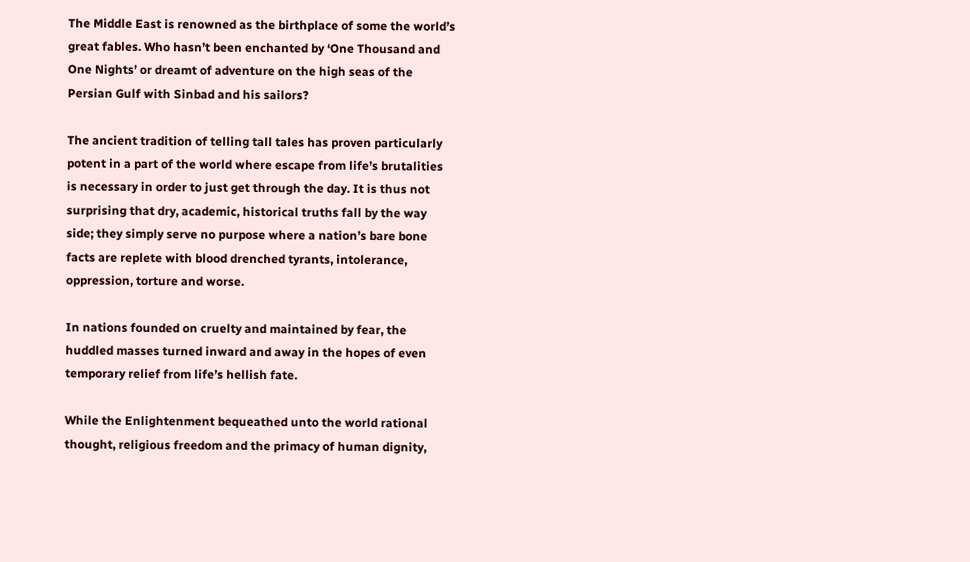The Middle East is renowned as the birthplace of some the world’s great fables. Who hasn’t been enchanted by ‘One Thousand and One Nights’ or dreamt of adventure on the high seas of the Persian Gulf with Sinbad and his sailors?

The ancient tradition of telling tall tales has proven particularly potent in a part of the world where escape from life’s brutalities is necessary in order to just get through the day. It is thus not surprising that dry, academic, historical truths fall by the way side; they simply serve no purpose where a nation’s bare bone facts are replete with blood drenched tyrants, intolerance, oppression, torture and worse.

In nations founded on cruelty and maintained by fear, the huddled masses turned inward and away in the hopes of even temporary relief from life’s hellish fate.

While the Enlightenment bequeathed unto the world rational thought, religious freedom and the primacy of human dignity,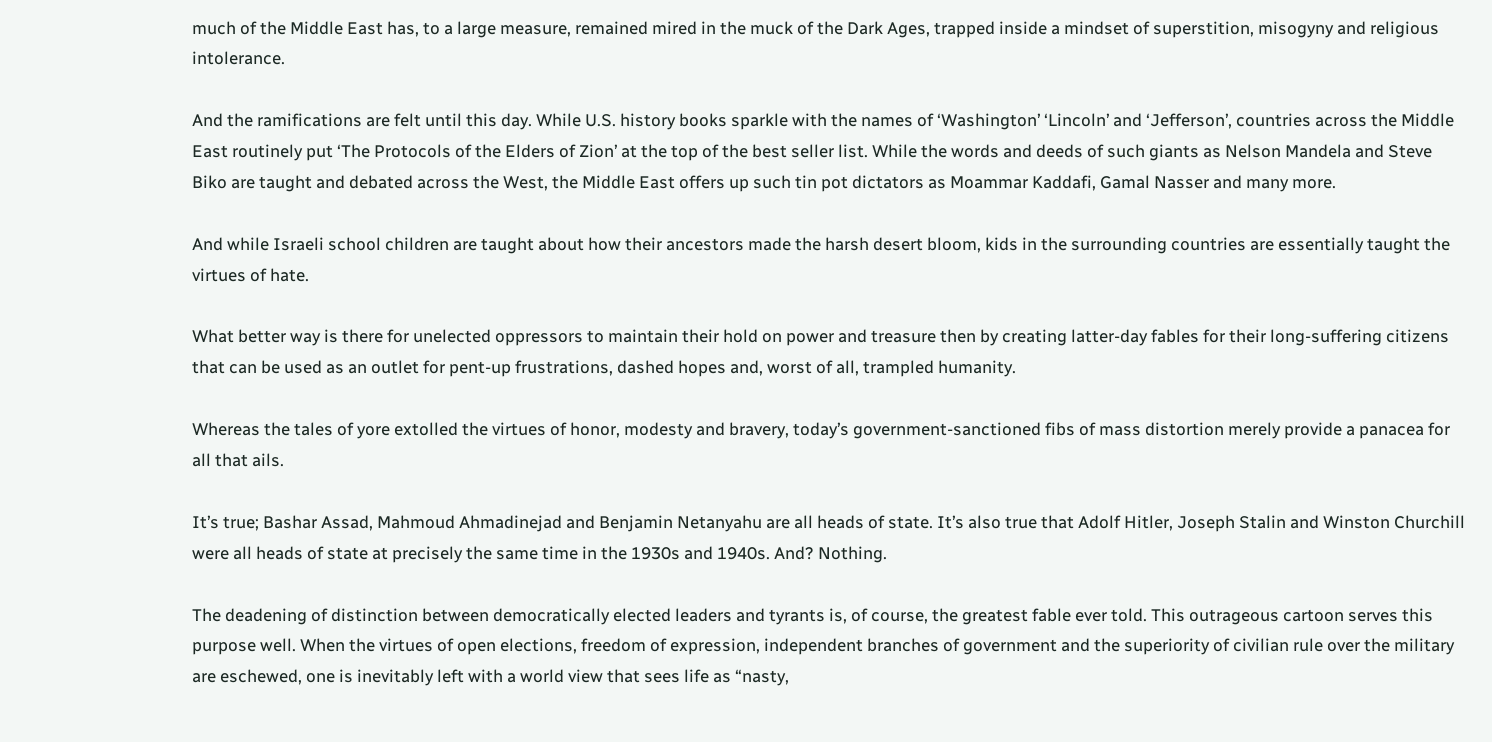much of the Middle East has, to a large measure, remained mired in the muck of the Dark Ages, trapped inside a mindset of superstition, misogyny and religious intolerance.

And the ramifications are felt until this day. While U.S. history books sparkle with the names of ‘Washington’ ‘Lincoln’ and ‘Jefferson’, countries across the Middle East routinely put ‘The Protocols of the Elders of Zion’ at the top of the best seller list. While the words and deeds of such giants as Nelson Mandela and Steve Biko are taught and debated across the West, the Middle East offers up such tin pot dictators as Moammar Kaddafi, Gamal Nasser and many more.

And while Israeli school children are taught about how their ancestors made the harsh desert bloom, kids in the surrounding countries are essentially taught the virtues of hate.

What better way is there for unelected oppressors to maintain their hold on power and treasure then by creating latter-day fables for their long-suffering citizens that can be used as an outlet for pent-up frustrations, dashed hopes and, worst of all, trampled humanity.

Whereas the tales of yore extolled the virtues of honor, modesty and bravery, today’s government-sanctioned fibs of mass distortion merely provide a panacea for all that ails.

It’s true; Bashar Assad, Mahmoud Ahmadinejad and Benjamin Netanyahu are all heads of state. It’s also true that Adolf Hitler, Joseph Stalin and Winston Churchill were all heads of state at precisely the same time in the 1930s and 1940s. And? Nothing.

The deadening of distinction between democratically elected leaders and tyrants is, of course, the greatest fable ever told. This outrageous cartoon serves this purpose well. When the virtues of open elections, freedom of expression, independent branches of government and the superiority of civilian rule over the military are eschewed, one is inevitably left with a world view that sees life as “nasty,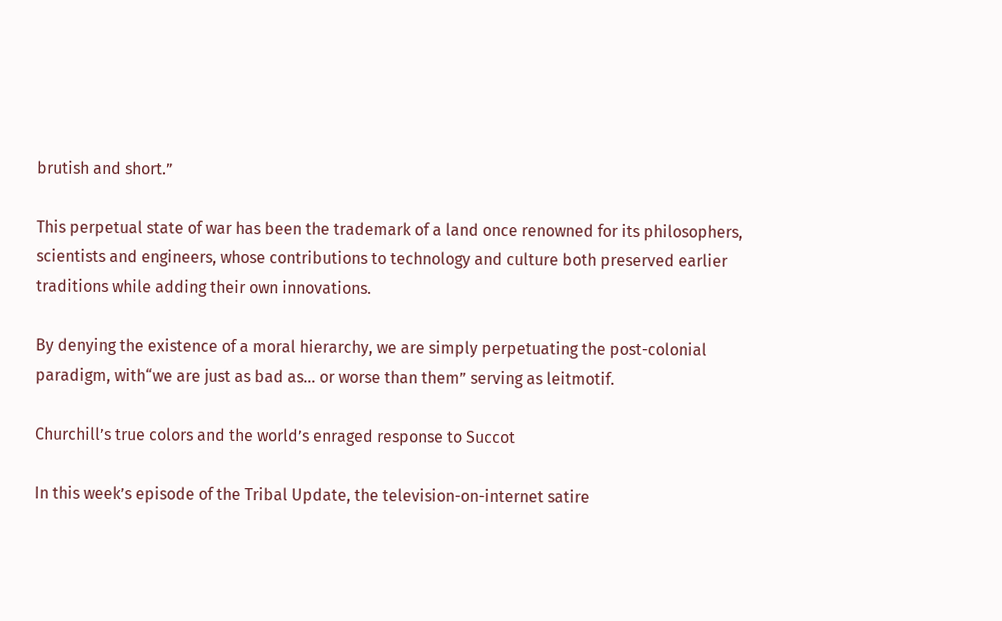brutish and short.”

This perpetual state of war has been the trademark of a land once renowned for its philosophers, scientists and engineers, whose contributions to technology and culture both preserved earlier traditions while adding their own innovations.

By denying the existence of a moral hierarchy, we are simply perpetuating the post-colonial paradigm, with“we are just as bad as… or worse than them” serving as leitmotif.

Churchill’s true colors and the world’s enraged response to Succot

In this week’s episode of the Tribal Update, the television-on-internet satire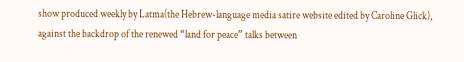show produced weekly by Latma(the Hebrew-language media satire website edited by Caroline Glick), against the backdrop of the renewed “land for peace” talks between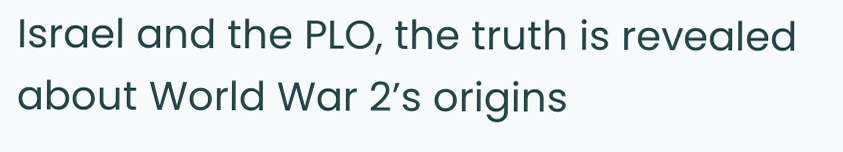Israel and the PLO, the truth is revealed about World War 2’s origins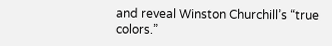and reveal Winston Churchill’s “true colors.”